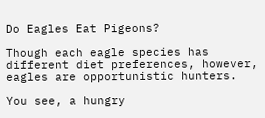Do Eagles Eat Pigeons?

Though each eagle species has different diet preferences, however, eagles are opportunistic hunters.

You see, a hungry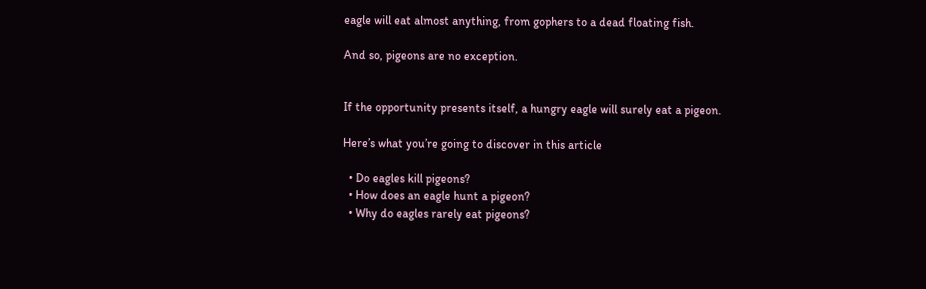eagle will eat almost anything, from gophers to a dead floating fish.

And so, pigeons are no exception.


If the opportunity presents itself, a hungry eagle will surely eat a pigeon.

Here’s what you’re going to discover in this article

  • Do eagles kill pigeons?
  • How does an eagle hunt a pigeon?
  • Why do eagles rarely eat pigeons?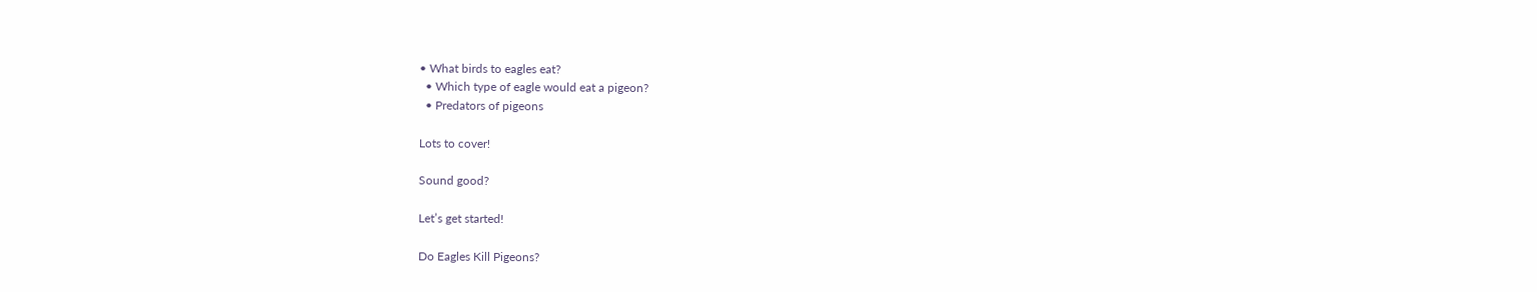• What birds to eagles eat?
  • Which type of eagle would eat a pigeon?
  • Predators of pigeons

Lots to cover!

Sound good?

Let’s get started!

Do Eagles Kill Pigeons?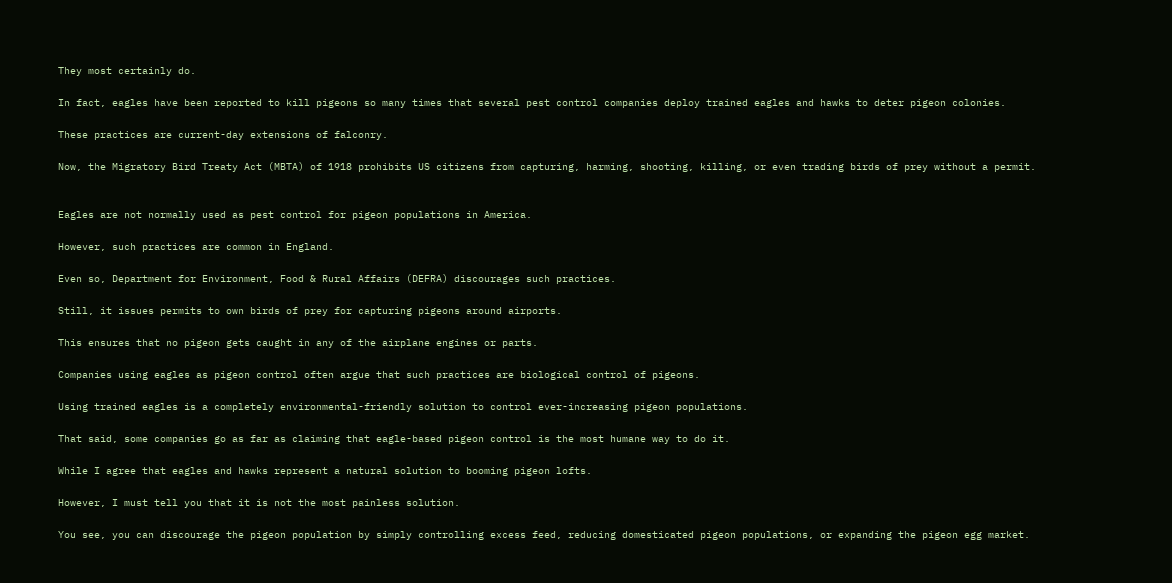They most certainly do.

In fact, eagles have been reported to kill pigeons so many times that several pest control companies deploy trained eagles and hawks to deter pigeon colonies.

These practices are current-day extensions of falconry.

Now, the Migratory Bird Treaty Act (MBTA) of 1918 prohibits US citizens from capturing, harming, shooting, killing, or even trading birds of prey without a permit.


Eagles are not normally used as pest control for pigeon populations in America.

However, such practices are common in England.

Even so, Department for Environment, Food & Rural Affairs (DEFRA) discourages such practices.

Still, it issues permits to own birds of prey for capturing pigeons around airports.

This ensures that no pigeon gets caught in any of the airplane engines or parts.

Companies using eagles as pigeon control often argue that such practices are biological control of pigeons.

Using trained eagles is a completely environmental-friendly solution to control ever-increasing pigeon populations.

That said, some companies go as far as claiming that eagle-based pigeon control is the most humane way to do it.

While I agree that eagles and hawks represent a natural solution to booming pigeon lofts.

However, I must tell you that it is not the most painless solution.

You see, you can discourage the pigeon population by simply controlling excess feed, reducing domesticated pigeon populations, or expanding the pigeon egg market.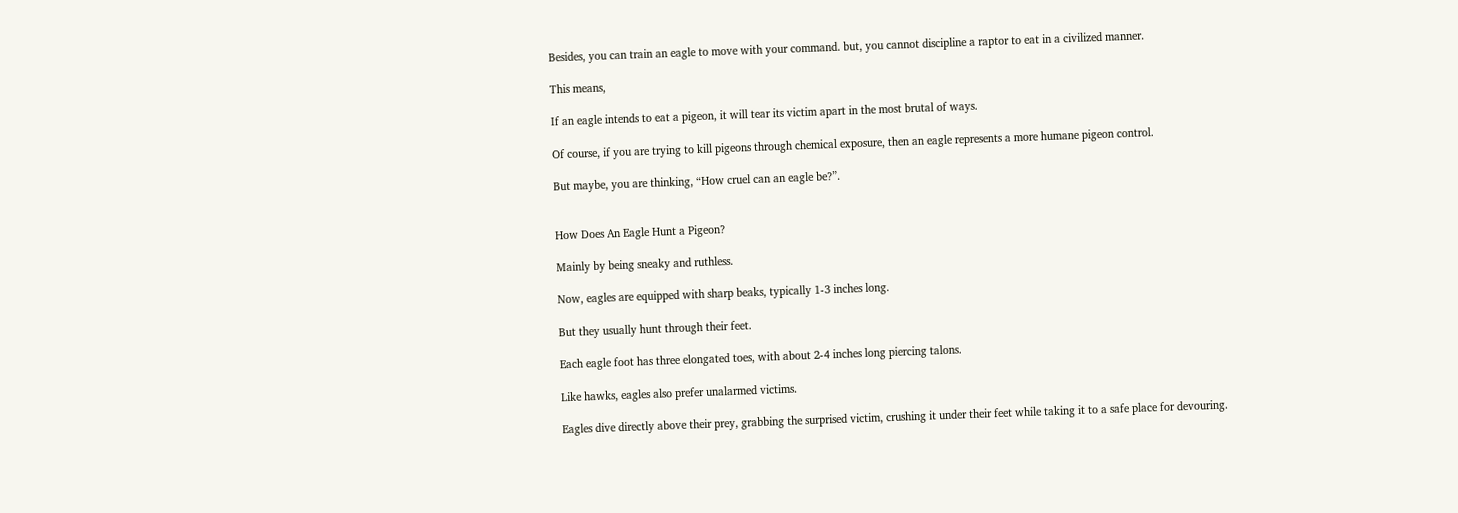Besides, you can train an eagle to move with your command. but, you cannot discipline a raptor to eat in a civilized manner.

This means,

If an eagle intends to eat a pigeon, it will tear its victim apart in the most brutal of ways.

Of course, if you are trying to kill pigeons through chemical exposure, then an eagle represents a more humane pigeon control.

But maybe, you are thinking, “How cruel can an eagle be?”.


How Does An Eagle Hunt a Pigeon?

Mainly by being sneaky and ruthless.

Now, eagles are equipped with sharp beaks, typically 1-3 inches long.

But they usually hunt through their feet.

Each eagle foot has three elongated toes, with about 2-4 inches long piercing talons.

Like hawks, eagles also prefer unalarmed victims.

Eagles dive directly above their prey, grabbing the surprised victim, crushing it under their feet while taking it to a safe place for devouring.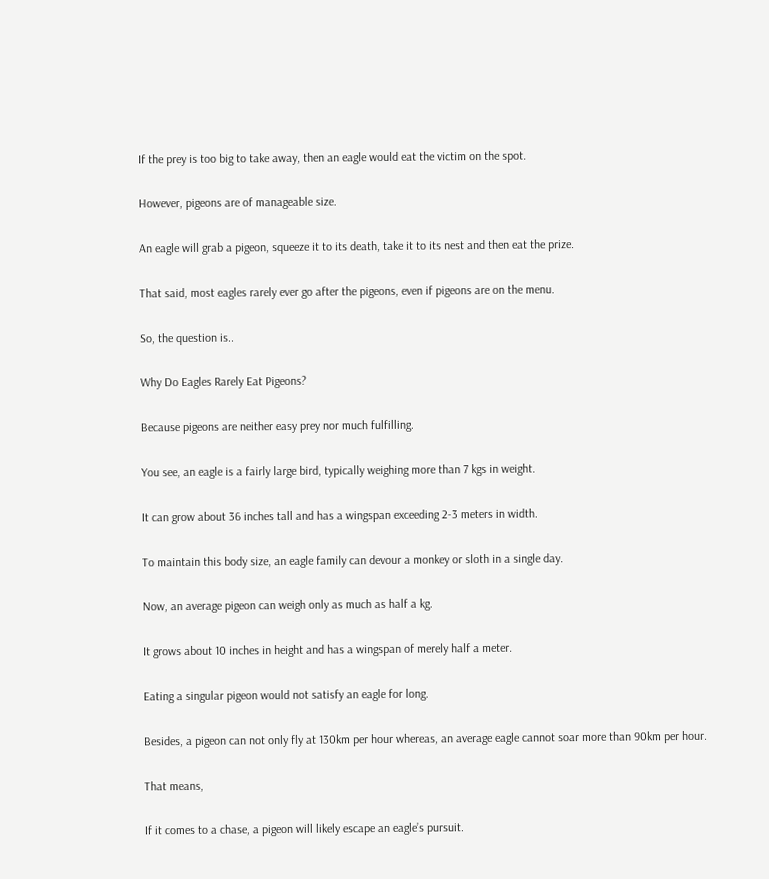If the prey is too big to take away, then an eagle would eat the victim on the spot.

However, pigeons are of manageable size.

An eagle will grab a pigeon, squeeze it to its death, take it to its nest and then eat the prize.

That said, most eagles rarely ever go after the pigeons, even if pigeons are on the menu.

So, the question is..

Why Do Eagles Rarely Eat Pigeons?

Because pigeons are neither easy prey nor much fulfilling.

You see, an eagle is a fairly large bird, typically weighing more than 7 kgs in weight.

It can grow about 36 inches tall and has a wingspan exceeding 2-3 meters in width.

To maintain this body size, an eagle family can devour a monkey or sloth in a single day.

Now, an average pigeon can weigh only as much as half a kg.

It grows about 10 inches in height and has a wingspan of merely half a meter.

Eating a singular pigeon would not satisfy an eagle for long.

Besides, a pigeon can not only fly at 130km per hour whereas, an average eagle cannot soar more than 90km per hour.

That means,

If it comes to a chase, a pigeon will likely escape an eagle’s pursuit.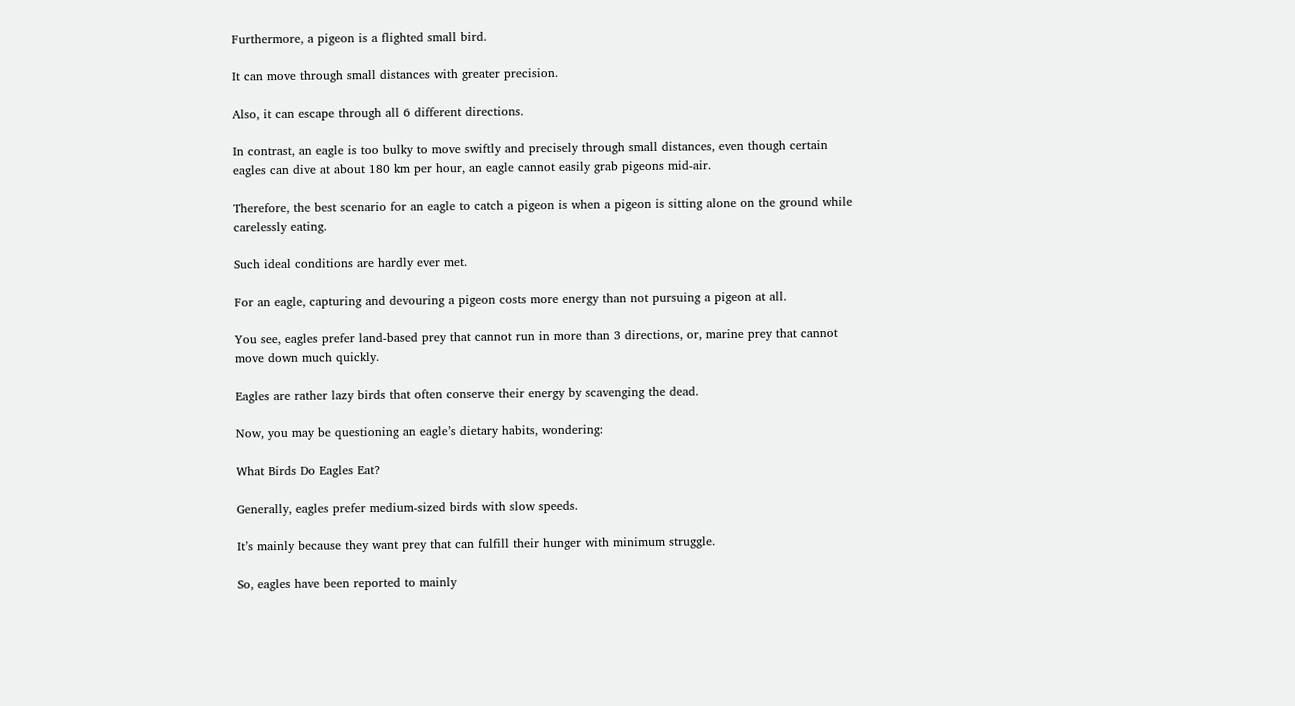Furthermore, a pigeon is a flighted small bird.

It can move through small distances with greater precision.

Also, it can escape through all 6 different directions.

In contrast, an eagle is too bulky to move swiftly and precisely through small distances, even though certain eagles can dive at about 180 km per hour, an eagle cannot easily grab pigeons mid-air.

Therefore, the best scenario for an eagle to catch a pigeon is when a pigeon is sitting alone on the ground while carelessly eating.

Such ideal conditions are hardly ever met.

For an eagle, capturing and devouring a pigeon costs more energy than not pursuing a pigeon at all.

You see, eagles prefer land-based prey that cannot run in more than 3 directions, or, marine prey that cannot move down much quickly.

Eagles are rather lazy birds that often conserve their energy by scavenging the dead.

Now, you may be questioning an eagle’s dietary habits, wondering:

What Birds Do Eagles Eat?

Generally, eagles prefer medium-sized birds with slow speeds.

It’s mainly because they want prey that can fulfill their hunger with minimum struggle.

So, eagles have been reported to mainly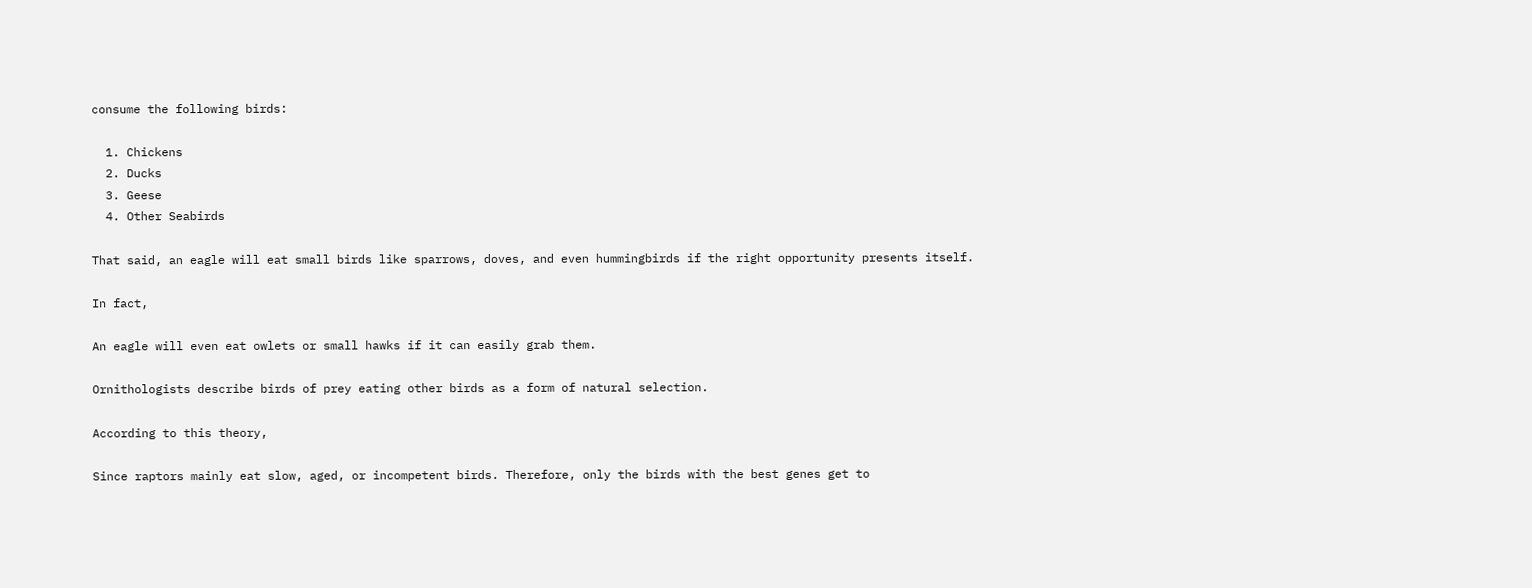consume the following birds:

  1. Chickens
  2. Ducks
  3. Geese
  4. Other Seabirds

That said, an eagle will eat small birds like sparrows, doves, and even hummingbirds if the right opportunity presents itself.

In fact,

An eagle will even eat owlets or small hawks if it can easily grab them.

Ornithologists describe birds of prey eating other birds as a form of natural selection.

According to this theory,

Since raptors mainly eat slow, aged, or incompetent birds. Therefore, only the birds with the best genes get to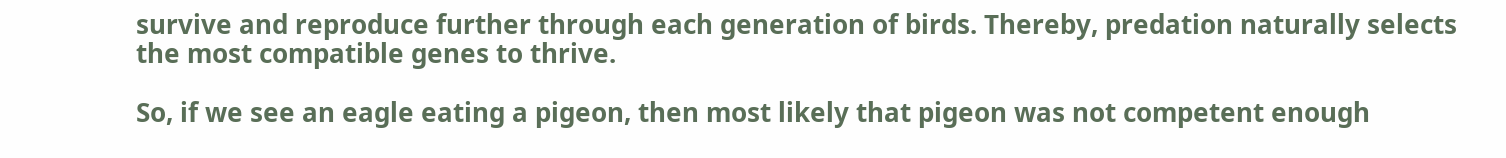survive and reproduce further through each generation of birds. Thereby, predation naturally selects the most compatible genes to thrive.

So, if we see an eagle eating a pigeon, then most likely that pigeon was not competent enough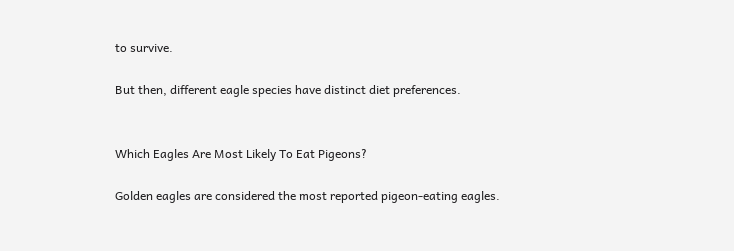to survive.

But then, different eagle species have distinct diet preferences.


Which Eagles Are Most Likely To Eat Pigeons?

Golden eagles are considered the most reported pigeon-eating eagles.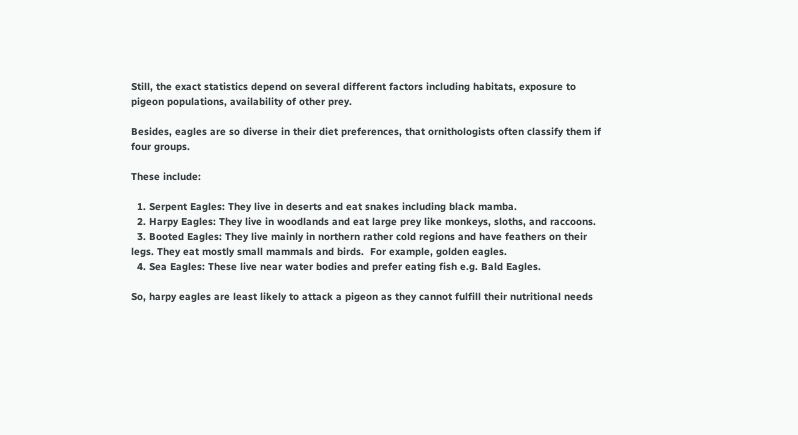Still, the exact statistics depend on several different factors including habitats, exposure to pigeon populations, availability of other prey.

Besides, eagles are so diverse in their diet preferences, that ornithologists often classify them if four groups.

These include:

  1. Serpent Eagles: They live in deserts and eat snakes including black mamba.
  2. Harpy Eagles: They live in woodlands and eat large prey like monkeys, sloths, and raccoons.
  3. Booted Eagles: They live mainly in northern rather cold regions and have feathers on their legs. They eat mostly small mammals and birds.  For example, golden eagles.
  4. Sea Eagles: These live near water bodies and prefer eating fish e.g. Bald Eagles.

So, harpy eagles are least likely to attack a pigeon as they cannot fulfill their nutritional needs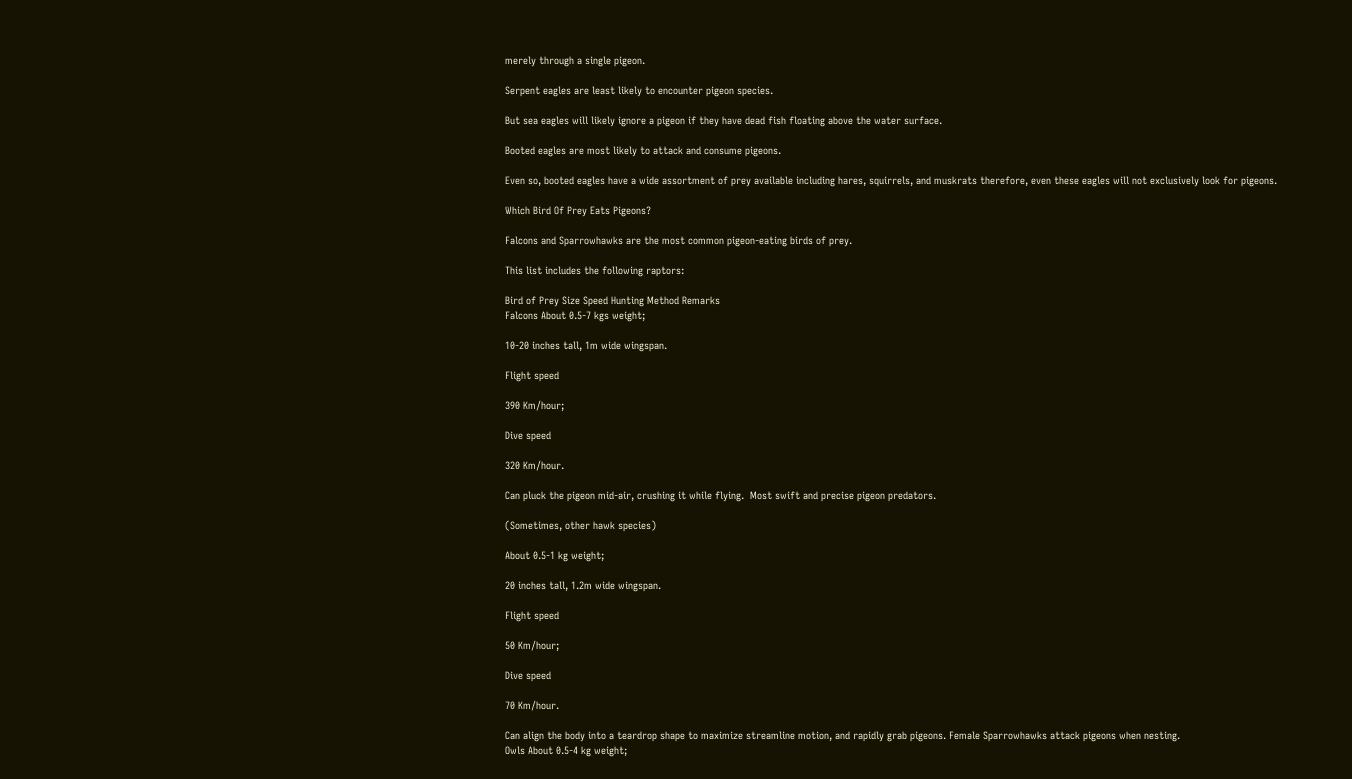merely through a single pigeon.

Serpent eagles are least likely to encounter pigeon species.

But sea eagles will likely ignore a pigeon if they have dead fish floating above the water surface.

Booted eagles are most likely to attack and consume pigeons.

Even so, booted eagles have a wide assortment of prey available including hares, squirrels, and muskrats therefore, even these eagles will not exclusively look for pigeons.

Which Bird Of Prey Eats Pigeons?

Falcons and Sparrowhawks are the most common pigeon-eating birds of prey.

This list includes the following raptors:

Bird of Prey Size Speed Hunting Method Remarks
Falcons About 0.5-7 kgs weight;

10-20 inches tall, 1m wide wingspan.

Flight speed

390 Km/hour;

Dive speed

320 Km/hour.

Can pluck the pigeon mid-air, crushing it while flying.  Most swift and precise pigeon predators.

(Sometimes, other hawk species)

About 0.5-1 kg weight;

20 inches tall, 1.2m wide wingspan.

Flight speed

50 Km/hour;

Dive speed

70 Km/hour.

Can align the body into a teardrop shape to maximize streamline motion, and rapidly grab pigeons. Female Sparrowhawks attack pigeons when nesting.
Owls About 0.5-4 kg weight;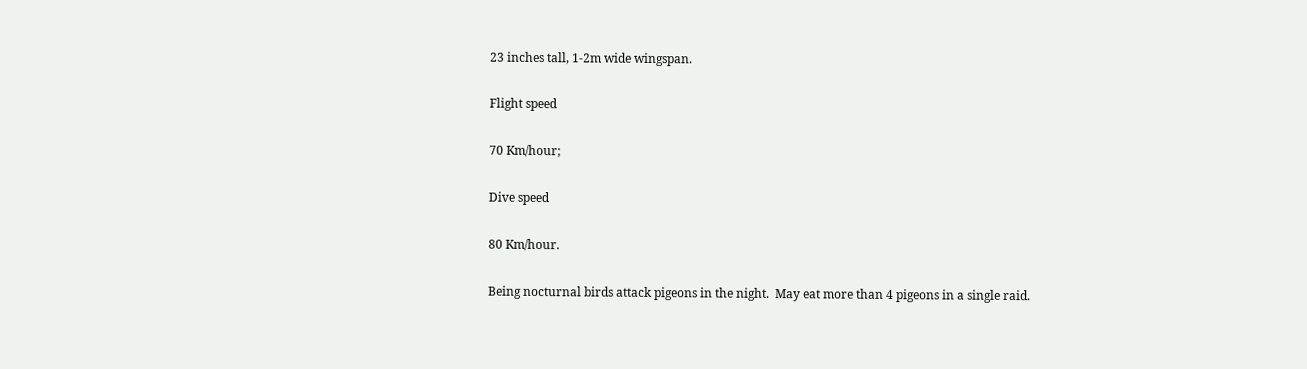23 inches tall, 1-2m wide wingspan.

Flight speed

70 Km/hour;

Dive speed

80 Km/hour.

Being nocturnal birds attack pigeons in the night.  May eat more than 4 pigeons in a single raid.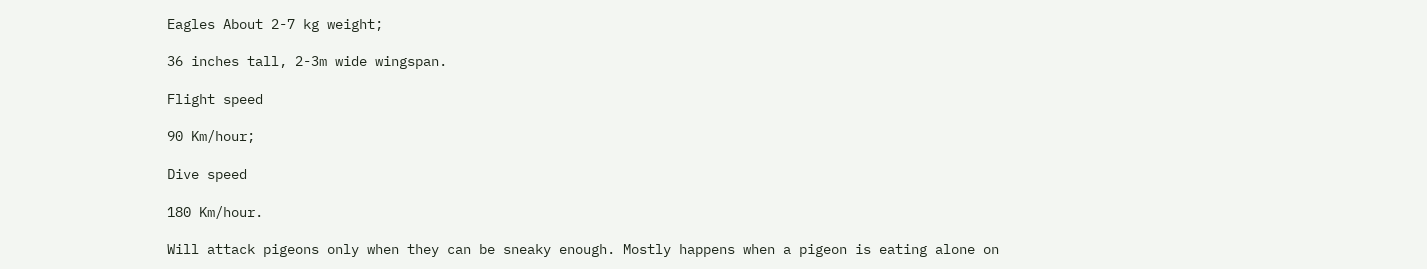Eagles About 2-7 kg weight;

36 inches tall, 2-3m wide wingspan.

Flight speed

90 Km/hour;

Dive speed

180 Km/hour.

Will attack pigeons only when they can be sneaky enough. Mostly happens when a pigeon is eating alone on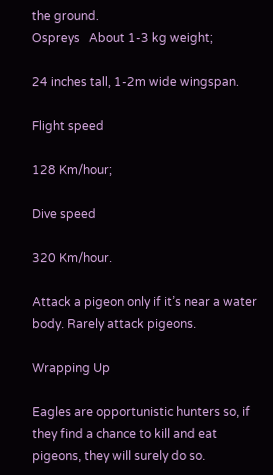the ground.
Ospreys   About 1-3 kg weight;

24 inches tall, 1-2m wide wingspan.

Flight speed

128 Km/hour;

Dive speed

320 Km/hour.

Attack a pigeon only if it’s near a water body. Rarely attack pigeons.

Wrapping Up

Eagles are opportunistic hunters so, if they find a chance to kill and eat pigeons, they will surely do so.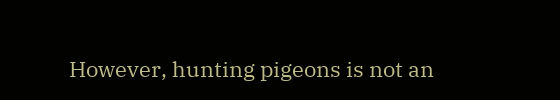However, hunting pigeons is not an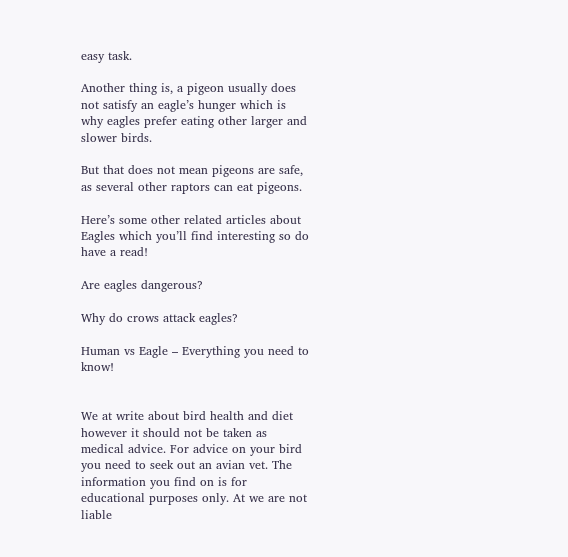easy task.

Another thing is, a pigeon usually does not satisfy an eagle’s hunger which is why eagles prefer eating other larger and slower birds.

But that does not mean pigeons are safe, as several other raptors can eat pigeons.

Here’s some other related articles about Eagles which you’ll find interesting so do have a read!

Are eagles dangerous?

Why do crows attack eagles?

Human vs Eagle – Everything you need to know!


We at write about bird health and diet however it should not be taken as medical advice. For advice on your bird you need to seek out an avian vet. The information you find on is for educational purposes only. At we are not liable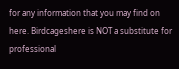for any information that you may find on here. Birdcageshere is NOT a substitute for professional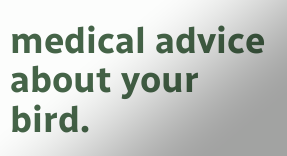medical advice about your bird.